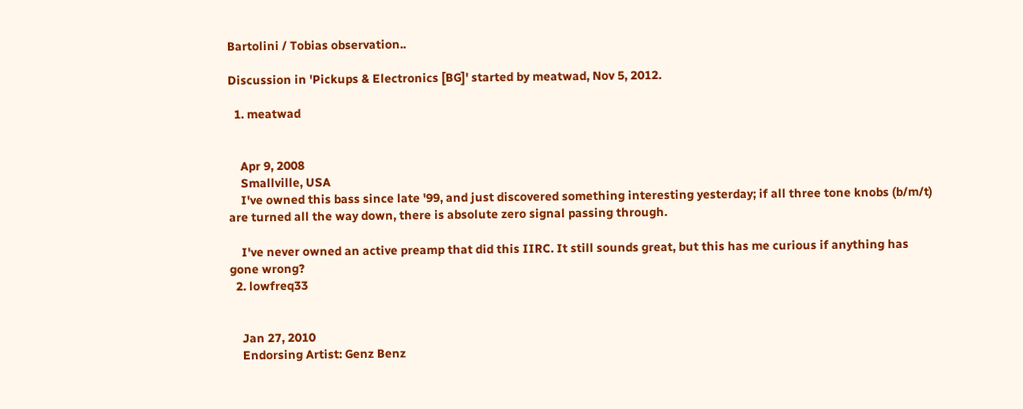Bartolini / Tobias observation..

Discussion in 'Pickups & Electronics [BG]' started by meatwad, Nov 5, 2012.

  1. meatwad


    Apr 9, 2008
    Smallville, USA
    I've owned this bass since late '99, and just discovered something interesting yesterday; if all three tone knobs (b/m/t) are turned all the way down, there is absolute zero signal passing through.

    I've never owned an active preamp that did this IIRC. It still sounds great, but this has me curious if anything has gone wrong?
  2. lowfreq33


    Jan 27, 2010
    Endorsing Artist: Genz Benz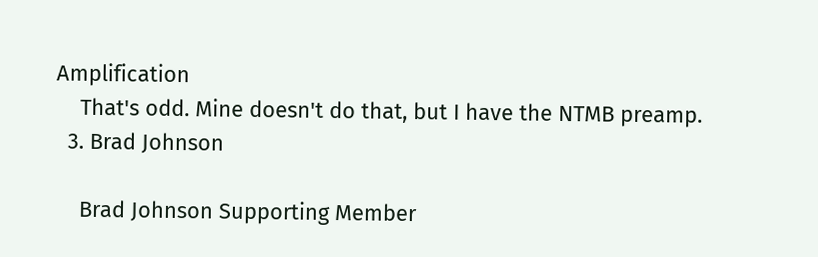Amplification
    That's odd. Mine doesn't do that, but I have the NTMB preamp.
  3. Brad Johnson

    Brad Johnson Supporting Member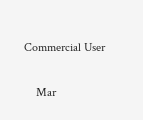Commercial User

    Mar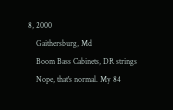8, 2000
    Gaithersburg, Md
    Boom Bass Cabinets, DR strings
    Nope, that's normal. My 84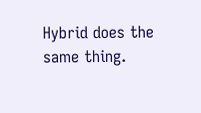Hybrid does the same thing.